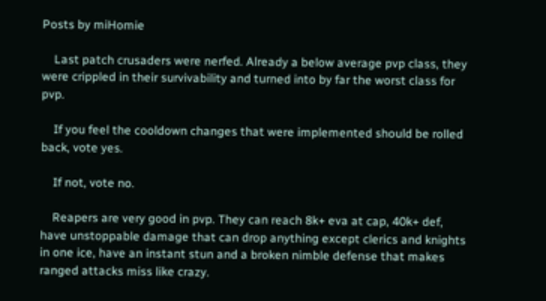Posts by miHomie

    Last patch crusaders were nerfed. Already a below average pvp class, they were crippled in their survivability and turned into by far the worst class for pvp.

    If you feel the cooldown changes that were implemented should be rolled back, vote yes.

    If not, vote no.

    Reapers are very good in pvp. They can reach 8k+ eva at cap, 40k+ def, have unstoppable damage that can drop anything except clerics and knights in one ice, have an instant stun and a broken nimble defense that makes ranged attacks miss like crazy.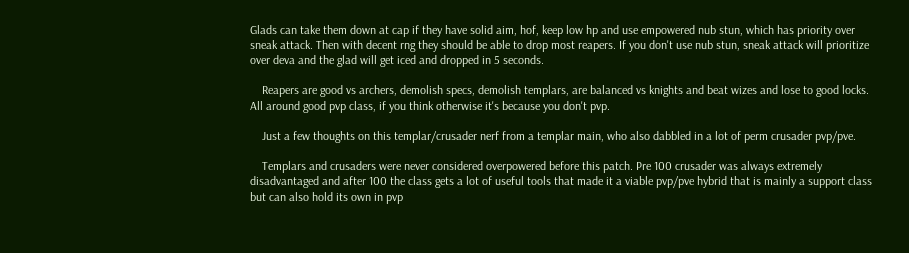Glads can take them down at cap if they have solid aim, hof, keep low hp and use empowered nub stun, which has priority over sneak attack. Then with decent rng they should be able to drop most reapers. If you don't use nub stun, sneak attack will prioritize over deva and the glad will get iced and dropped in 5 seconds.

    Reapers are good vs archers, demolish specs, demolish templars, are balanced vs knights and beat wizes and lose to good locks. All around good pvp class, if you think otherwise it's because you don't pvp.

    Just a few thoughts on this templar/crusader nerf from a templar main, who also dabbled in a lot of perm crusader pvp/pve.

    Templars and crusaders were never considered overpowered before this patch. Pre 100 crusader was always extremely disadvantaged and after 100 the class gets a lot of useful tools that made it a viable pvp/pve hybrid that is mainly a support class but can also hold its own in pvp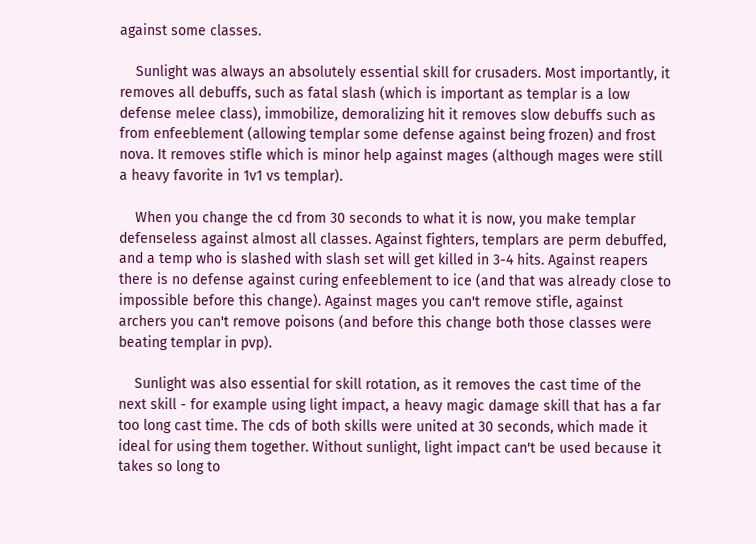against some classes.

    Sunlight was always an absolutely essential skill for crusaders. Most importantly, it removes all debuffs, such as fatal slash (which is important as templar is a low defense melee class), immobilize, demoralizing hit it removes slow debuffs such as from enfeeblement (allowing templar some defense against being frozen) and frost nova. It removes stifle which is minor help against mages (although mages were still a heavy favorite in 1v1 vs templar).

    When you change the cd from 30 seconds to what it is now, you make templar defenseless against almost all classes. Against fighters, templars are perm debuffed, and a temp who is slashed with slash set will get killed in 3-4 hits. Against reapers there is no defense against curing enfeeblement to ice (and that was already close to impossible before this change). Against mages you can't remove stifle, against archers you can't remove poisons (and before this change both those classes were beating templar in pvp).

    Sunlight was also essential for skill rotation, as it removes the cast time of the next skill - for example using light impact, a heavy magic damage skill that has a far too long cast time. The cds of both skills were united at 30 seconds, which made it ideal for using them together. Without sunlight, light impact can't be used because it takes so long to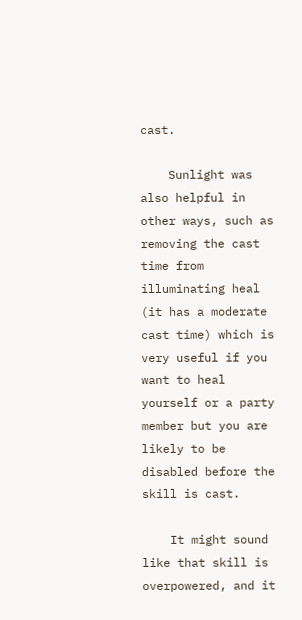cast.

    Sunlight was also helpful in other ways, such as removing the cast time from illuminating heal (it has a moderate cast time) which is very useful if you want to heal yourself or a party member but you are likely to be disabled before the skill is cast.

    It might sound like that skill is overpowered, and it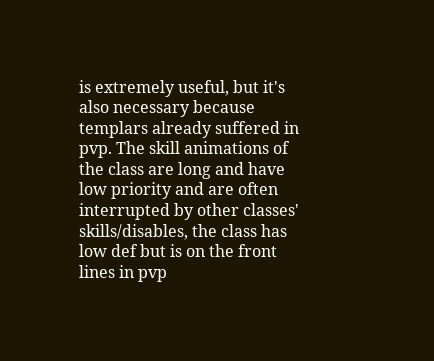is extremely useful, but it's also necessary because templars already suffered in pvp. The skill animations of the class are long and have low priority and are often interrupted by other classes' skills/disables, the class has low def but is on the front lines in pvp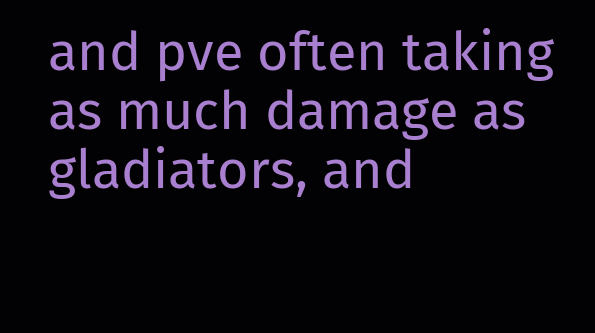and pve often taking as much damage as gladiators, and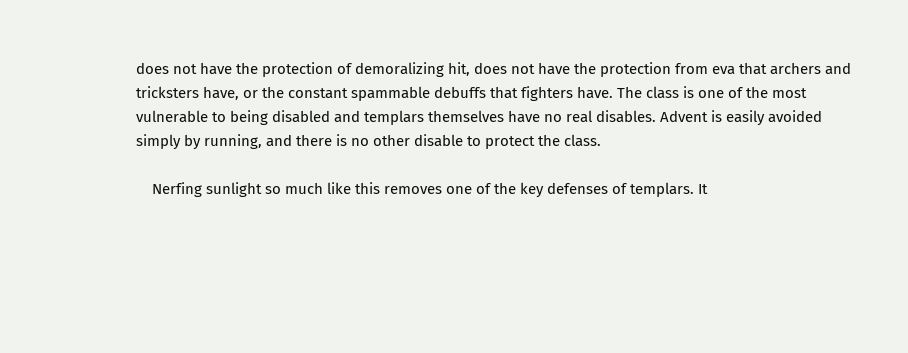does not have the protection of demoralizing hit, does not have the protection from eva that archers and tricksters have, or the constant spammable debuffs that fighters have. The class is one of the most vulnerable to being disabled and templars themselves have no real disables. Advent is easily avoided simply by running, and there is no other disable to protect the class.

    Nerfing sunlight so much like this removes one of the key defenses of templars. It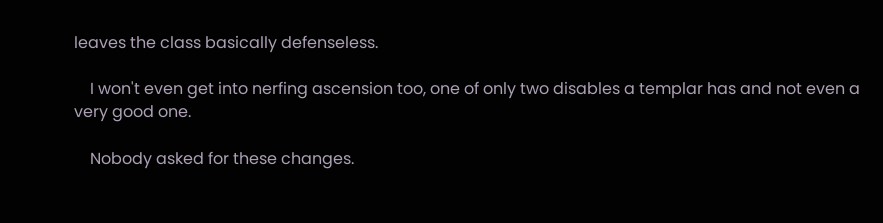leaves the class basically defenseless.

    I won't even get into nerfing ascension too, one of only two disables a templar has and not even a very good one.

    Nobody asked for these changes.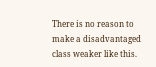There is no reason to make a disadvantaged class weaker like this.